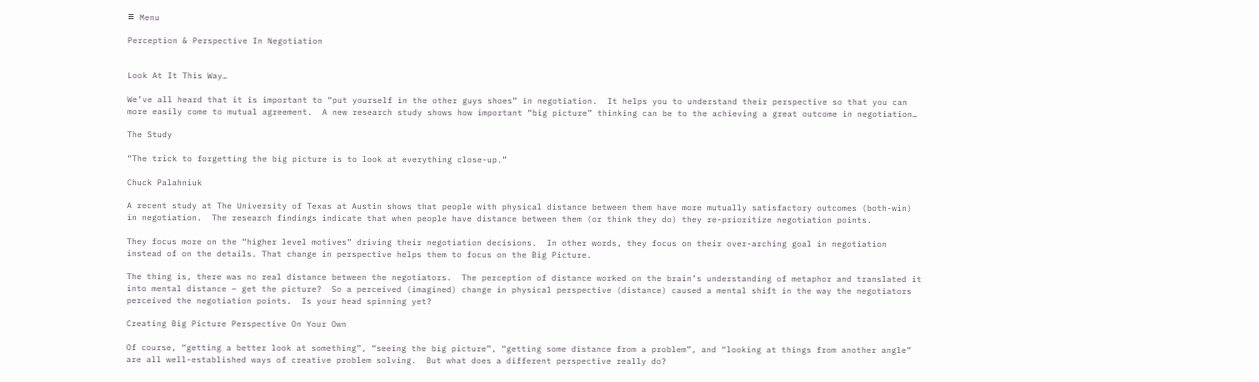≡ Menu

Perception & Perspective In Negotiation


Look At It This Way…

We’ve all heard that it is important to “put yourself in the other guys shoes” in negotiation.  It helps you to understand their perspective so that you can more easily come to mutual agreement.  A new research study shows how important “big picture” thinking can be to the achieving a great outcome in negotiation…

The Study

“The trick to forgetting the big picture is to look at everything close-up.”

Chuck Palahniuk

A recent study at The University of Texas at Austin shows that people with physical distance between them have more mutually satisfactory outcomes (both-win) in negotiation.  The research findings indicate that when people have distance between them (or think they do) they re-prioritize negotiation points.

They focus more on the “higher level motives” driving their negotiation decisions.  In other words, they focus on their over-arching goal in negotiation instead of on the details. That change in perspective helps them to focus on the Big Picture.

The thing is, there was no real distance between the negotiators.  The perception of distance worked on the brain’s understanding of metaphor and translated it into mental distance – get the picture?  So a perceived (imagined) change in physical perspective (distance) caused a mental shift in the way the negotiators perceived the negotiation points.  Is your head spinning yet?

Creating Big Picture Perspective On Your Own

Of course, “getting a better look at something”, “seeing the big picture”, “getting some distance from a problem”, and “looking at things from another angle” are all well-established ways of creative problem solving.  But what does a different perspective really do?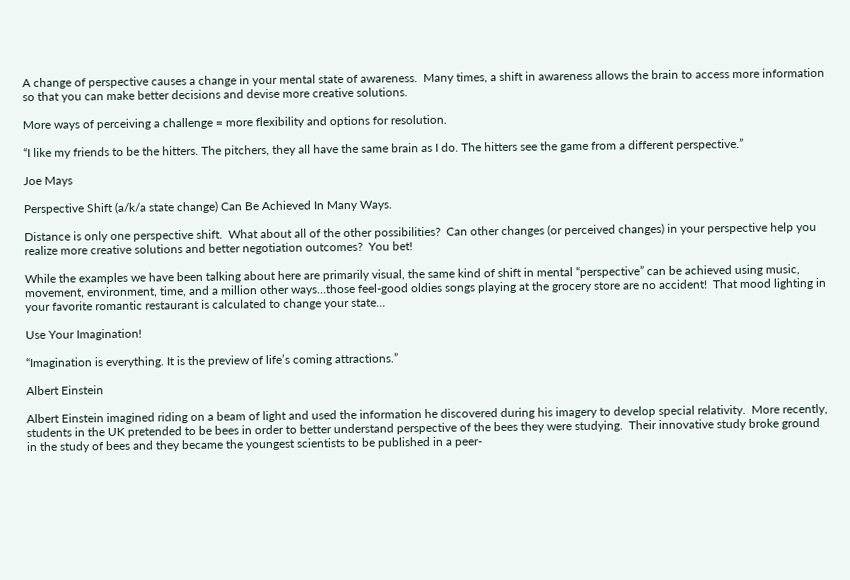A change of perspective causes a change in your mental state of awareness.  Many times, a shift in awareness allows the brain to access more information so that you can make better decisions and devise more creative solutions.

More ways of perceiving a challenge = more flexibility and options for resolution.

“I like my friends to be the hitters. The pitchers, they all have the same brain as I do. The hitters see the game from a different perspective.”

Joe Mays

Perspective Shift (a/k/a state change) Can Be Achieved In Many Ways.

Distance is only one perspective shift.  What about all of the other possibilities?  Can other changes (or perceived changes) in your perspective help you realize more creative solutions and better negotiation outcomes?  You bet!

While the examples we have been talking about here are primarily visual, the same kind of shift in mental “perspective” can be achieved using music, movement, environment, time, and a million other ways…those feel-good oldies songs playing at the grocery store are no accident!  That mood lighting in your favorite romantic restaurant is calculated to change your state…

Use Your Imagination!

“Imagination is everything. It is the preview of life’s coming attractions.”

Albert Einstein

Albert Einstein imagined riding on a beam of light and used the information he discovered during his imagery to develop special relativity.  More recently, students in the UK pretended to be bees in order to better understand perspective of the bees they were studying.  Their innovative study broke ground in the study of bees and they became the youngest scientists to be published in a peer-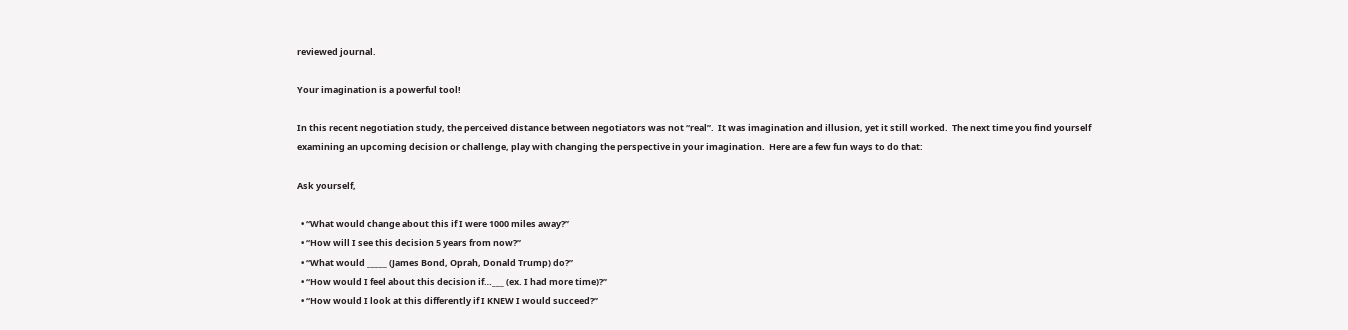reviewed journal.

Your imagination is a powerful tool!

In this recent negotiation study, the perceived distance between negotiators was not “real”.  It was imagination and illusion, yet it still worked.  The next time you find yourself examining an upcoming decision or challenge, play with changing the perspective in your imagination.  Here are a few fun ways to do that:

Ask yourself,

  • “What would change about this if I were 1000 miles away?”
  • “How will I see this decision 5 years from now?”
  • “What would _____ (James Bond, Oprah, Donald Trump) do?”
  • “How would I feel about this decision if…___ (ex. I had more time)?”
  • “How would I look at this differently if I KNEW I would succeed?”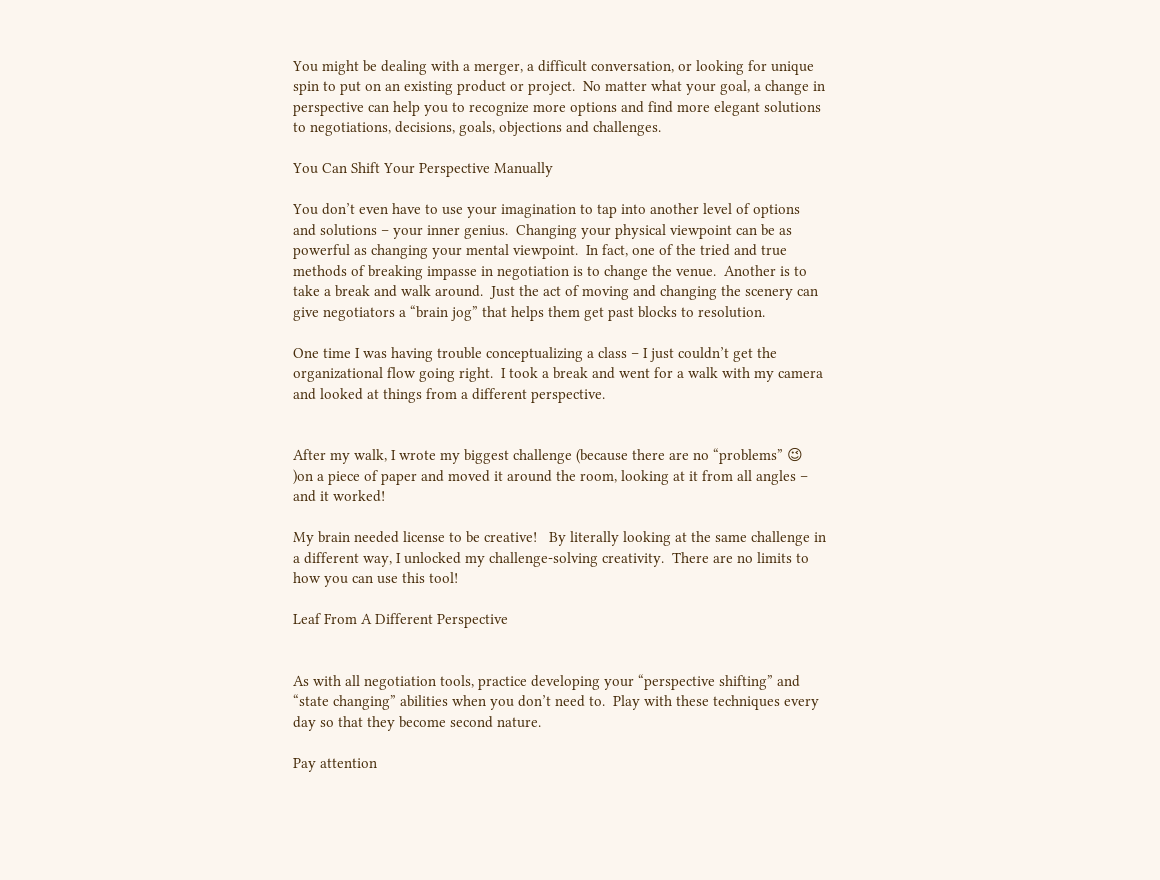You might be dealing with a merger, a difficult conversation, or looking for unique spin to put on an existing product or project.  No matter what your goal, a change in perspective can help you to recognize more options and find more elegant solutions to negotiations, decisions, goals, objections and challenges.

You Can Shift Your Perspective Manually

You don’t even have to use your imagination to tap into another level of options and solutions – your inner genius.  Changing your physical viewpoint can be as powerful as changing your mental viewpoint.  In fact, one of the tried and true methods of breaking impasse in negotiation is to change the venue.  Another is to take a break and walk around.  Just the act of moving and changing the scenery can give negotiators a “brain jog” that helps them get past blocks to resolution.

One time I was having trouble conceptualizing a class – I just couldn’t get the organizational flow going right.  I took a break and went for a walk with my camera and looked at things from a different perspective.


After my walk, I wrote my biggest challenge (because there are no “problems” 😉 )on a piece of paper and moved it around the room, looking at it from all angles – and it worked!

My brain needed license to be creative!   By literally looking at the same challenge in a different way, I unlocked my challenge-solving creativity.  There are no limits to how you can use this tool!

Leaf From A Different Perspective


As with all negotiation tools, practice developing your “perspective shifting” and “state changing” abilities when you don’t need to.  Play with these techniques every day so that they become second nature.

Pay attention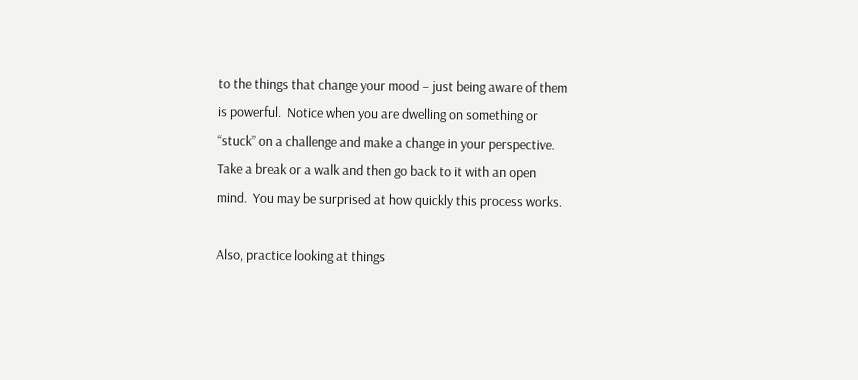to the things that change your mood – just being aware of them is powerful.  Notice when you are dwelling on something or “stuck” on a challenge and make a change in your perspective.  Take a break or a walk and then go back to it with an open mind.  You may be surprised at how quickly this process works.

Also, practice looking at things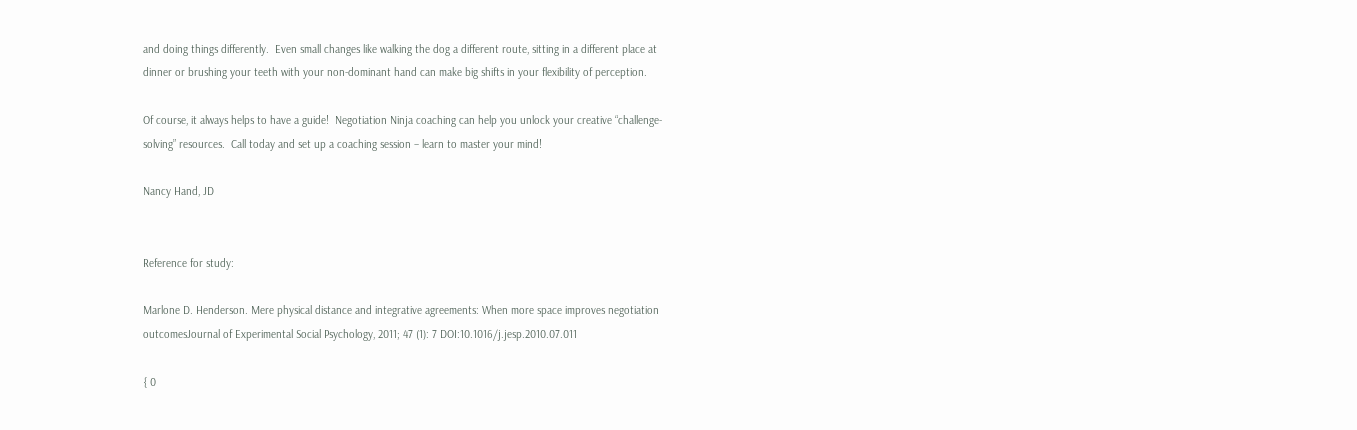and doing things differently.  Even small changes like walking the dog a different route, sitting in a different place at dinner or brushing your teeth with your non-dominant hand can make big shifts in your flexibility of perception.

Of course, it always helps to have a guide!  Negotiation Ninja coaching can help you unlock your creative “challenge-solving” resources.  Call today and set up a coaching session – learn to master your mind!

Nancy Hand, JD


Reference for study:

Marlone D. Henderson. Mere physical distance and integrative agreements: When more space improves negotiation outcomesJournal of Experimental Social Psychology, 2011; 47 (1): 7 DOI:10.1016/j.jesp.2010.07.011

{ 0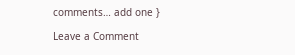comments… add one }

Leave a Comment